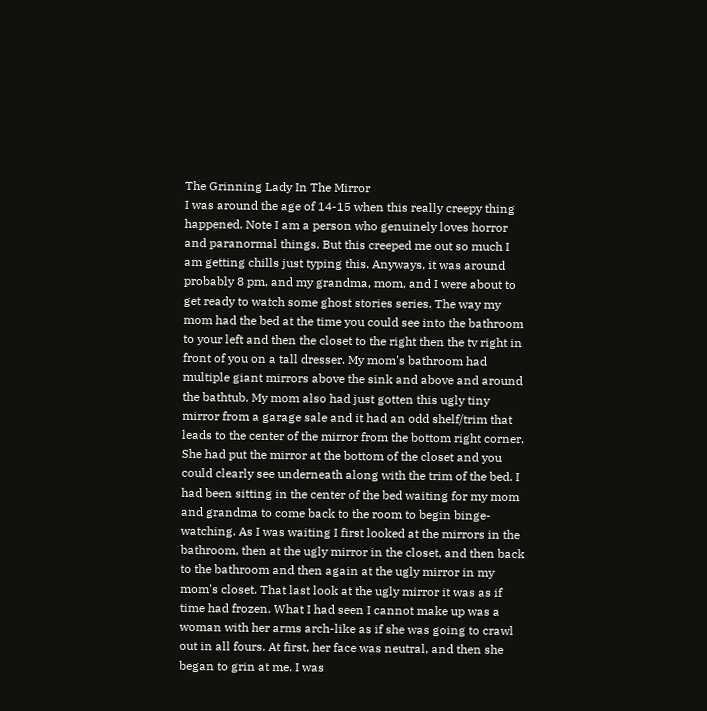The Grinning Lady In The Mirror
I was around the age of 14-15 when this really creepy thing happened. Note I am a person who genuinely loves horror and paranormal things. But this creeped me out so much I am getting chills just typing this. Anyways, it was around probably 8 pm, and my grandma, mom, and I were about to get ready to watch some ghost stories series. The way my mom had the bed at the time you could see into the bathroom to your left and then the closet to the right then the tv right in front of you on a tall dresser. My mom's bathroom had multiple giant mirrors above the sink and above and around the bathtub. My mom also had just gotten this ugly tiny mirror from a garage sale and it had an odd shelf/trim that leads to the center of the mirror from the bottom right corner. She had put the mirror at the bottom of the closet and you could clearly see underneath along with the trim of the bed. I had been sitting in the center of the bed waiting for my mom and grandma to come back to the room to begin binge-watching. As I was waiting I first looked at the mirrors in the bathroom, then at the ugly mirror in the closet, and then back to the bathroom and then again at the ugly mirror in my mom's closet. That last look at the ugly mirror it was as if time had frozen. What I had seen I cannot make up was a woman with her arms arch-like as if she was going to crawl out in all fours. At first, her face was neutral, and then she began to grin at me. I was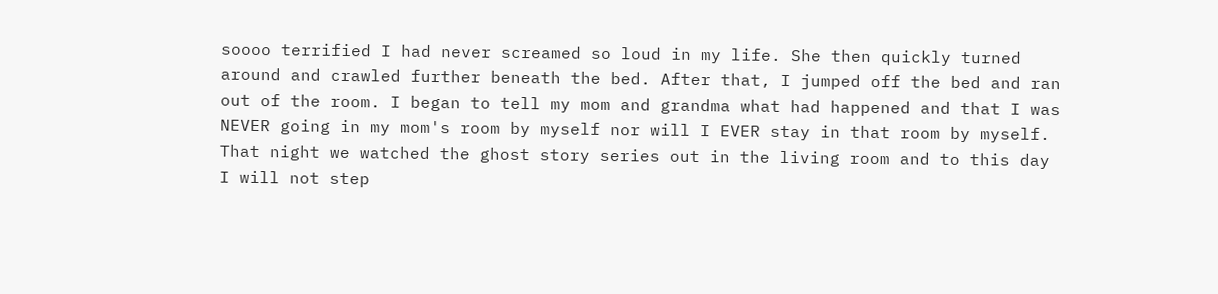soooo terrified I had never screamed so loud in my life. She then quickly turned around and crawled further beneath the bed. After that, I jumped off the bed and ran out of the room. I began to tell my mom and grandma what had happened and that I was NEVER going in my mom's room by myself nor will I EVER stay in that room by myself. That night we watched the ghost story series out in the living room and to this day I will not step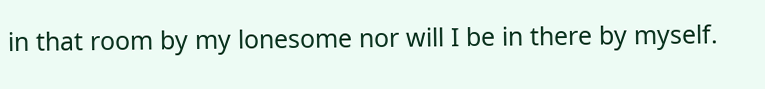in that room by my lonesome nor will I be in there by myself.